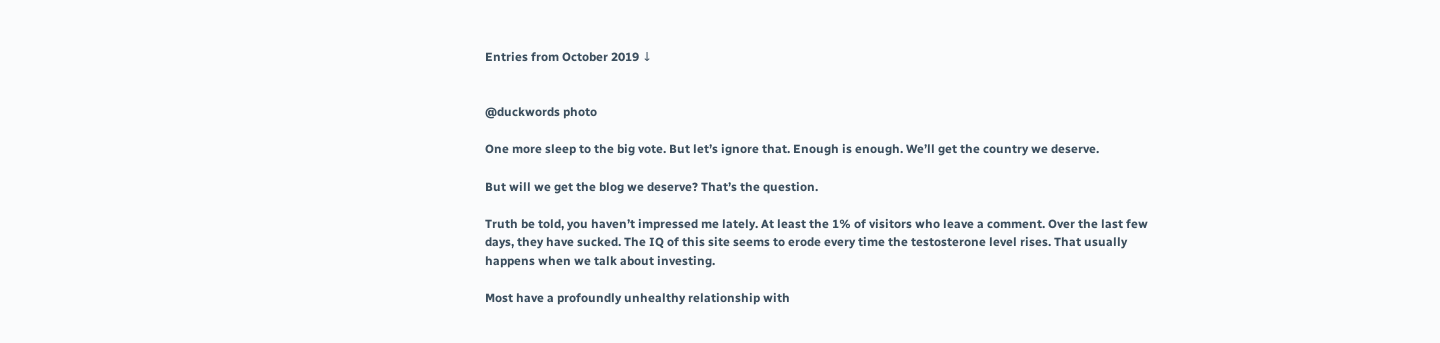Entries from October 2019 ↓


@duckwords photo

One more sleep to the big vote. But let’s ignore that. Enough is enough. We’ll get the country we deserve.

But will we get the blog we deserve? That’s the question.

Truth be told, you haven’t impressed me lately. At least the 1% of visitors who leave a comment. Over the last few days, they have sucked. The IQ of this site seems to erode every time the testosterone level rises. That usually happens when we talk about investing.

Most have a profoundly unhealthy relationship with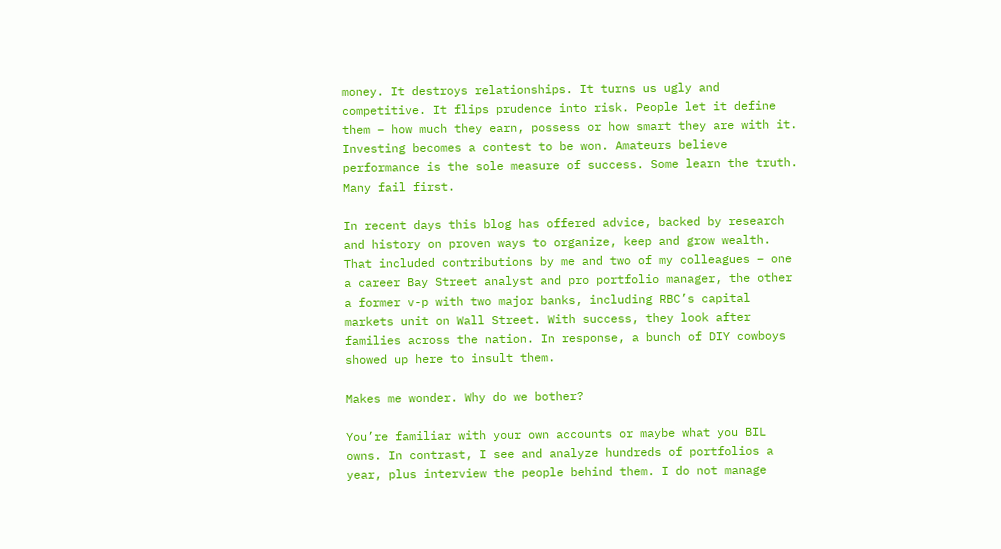money. It destroys relationships. It turns us ugly and competitive. It flips prudence into risk. People let it define them – how much they earn, possess or how smart they are with it. Investing becomes a contest to be won. Amateurs believe performance is the sole measure of success. Some learn the truth. Many fail first.

In recent days this blog has offered advice, backed by research and history on proven ways to organize, keep and grow wealth. That included contributions by me and two of my colleagues – one a career Bay Street analyst and pro portfolio manager, the other a former v-p with two major banks, including RBC’s capital markets unit on Wall Street. With success, they look after families across the nation. In response, a bunch of DIY cowboys showed up here to insult them.

Makes me wonder. Why do we bother?

You’re familiar with your own accounts or maybe what you BIL owns. In contrast, I see and analyze hundreds of portfolios a year, plus interview the people behind them. I do not manage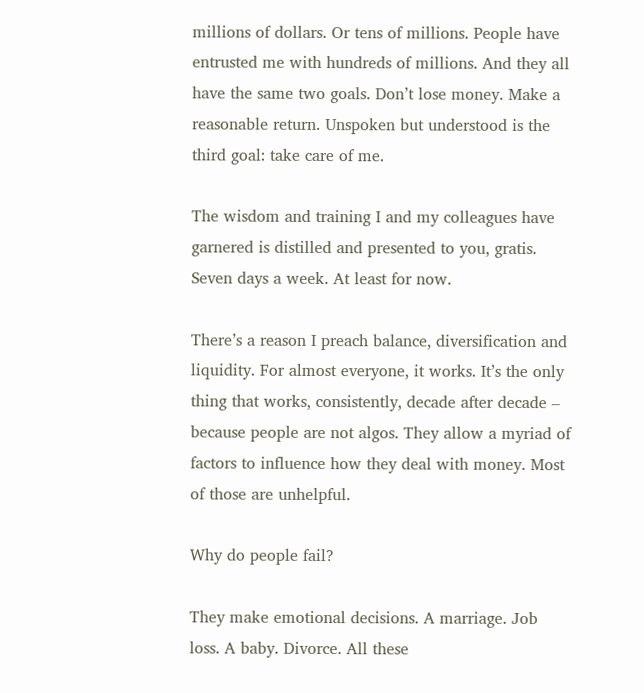millions of dollars. Or tens of millions. People have entrusted me with hundreds of millions. And they all have the same two goals. Don’t lose money. Make a reasonable return. Unspoken but understood is the third goal: take care of me.

The wisdom and training I and my colleagues have garnered is distilled and presented to you, gratis. Seven days a week. At least for now.

There’s a reason I preach balance, diversification and liquidity. For almost everyone, it works. It’s the only thing that works, consistently, decade after decade – because people are not algos. They allow a myriad of factors to influence how they deal with money. Most of those are unhelpful.

Why do people fail?

They make emotional decisions. A marriage. Job loss. A baby. Divorce. All these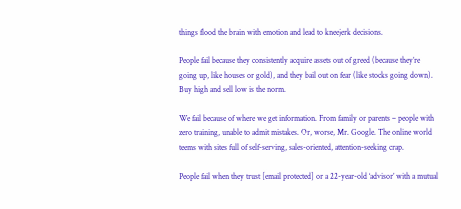things flood the brain with emotion and lead to kneejerk decisions.

People fail because they consistently acquire assets out of greed (because they’re going up, like houses or gold), and they bail out on fear (like stocks going down). Buy high and sell low is the norm.

We fail because of where we get information. From family or parents – people with zero training, unable to admit mistakes. Or, worse, Mr. Google. The online world teems with sites full of self-serving, sales-oriented, attention-seeking crap.

People fail when they trust [email protected] or a 22-year-old ‘advisor’ with a mutual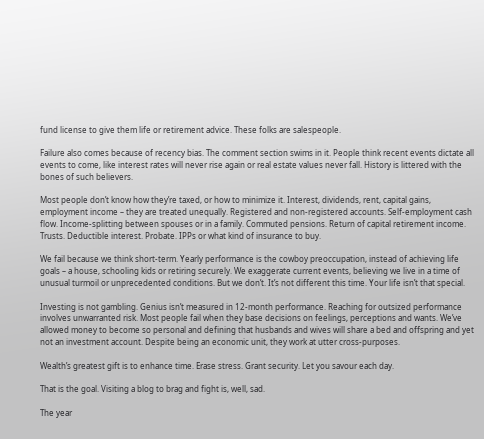fund license to give them life or retirement advice. These folks are salespeople.

Failure also comes because of recency bias. The comment section swims in it. People think recent events dictate all events to come, like interest rates will never rise again or real estate values never fall. History is littered with the bones of such believers.

Most people don’t know how they’re taxed, or how to minimize it. Interest, dividends, rent, capital gains, employment income – they are treated unequally. Registered and non-registered accounts. Self-employment cash flow. Income-splitting between spouses or in a family. Commuted pensions. Return of capital retirement income. Trusts. Deductible interest. Probate. IPPs or what kind of insurance to buy.

We fail because we think short-term. Yearly performance is the cowboy preoccupation, instead of achieving life goals – a house, schooling kids or retiring securely. We exaggerate current events, believing we live in a time of unusual turmoil or unprecedented conditions. But we don’t. It’s not different this time. Your life isn’t that special.

Investing is not gambling. Genius isn’t measured in 12-month performance. Reaching for outsized performance involves unwarranted risk. Most people fail when they base decisions on feelings, perceptions and wants. We’ve allowed money to become so personal and defining that husbands and wives will share a bed and offspring and yet not an investment account. Despite being an economic unit, they work at utter cross-purposes.

Wealth’s greatest gift is to enhance time. Erase stress. Grant security. Let you savour each day.

That is the goal. Visiting a blog to brag and fight is, well, sad.

The year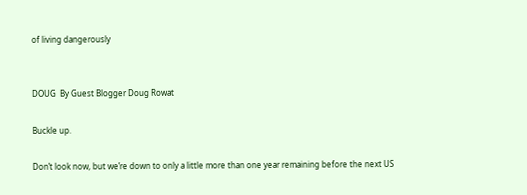of living dangerously


DOUG  By Guest Blogger Doug Rowat

Buckle up.

Don’t look now, but we’re down to only a little more than one year remaining before the next US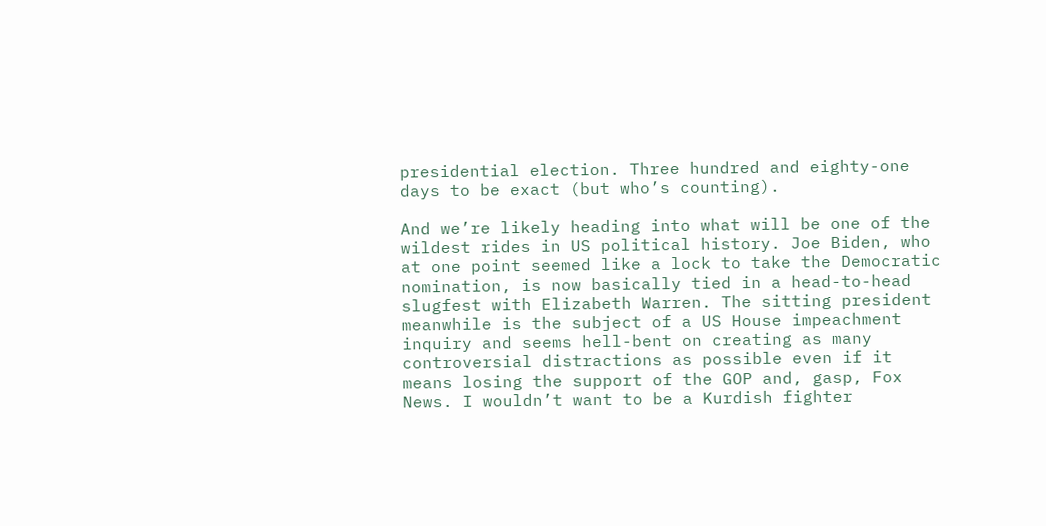presidential election. Three hundred and eighty-one days to be exact (but who’s counting).

And we’re likely heading into what will be one of the wildest rides in US political history. Joe Biden, who at one point seemed like a lock to take the Democratic nomination, is now basically tied in a head-to-head slugfest with Elizabeth Warren. The sitting president meanwhile is the subject of a US House impeachment inquiry and seems hell-bent on creating as many controversial distractions as possible even if it means losing the support of the GOP and, gasp, Fox News. I wouldn’t want to be a Kurdish fighter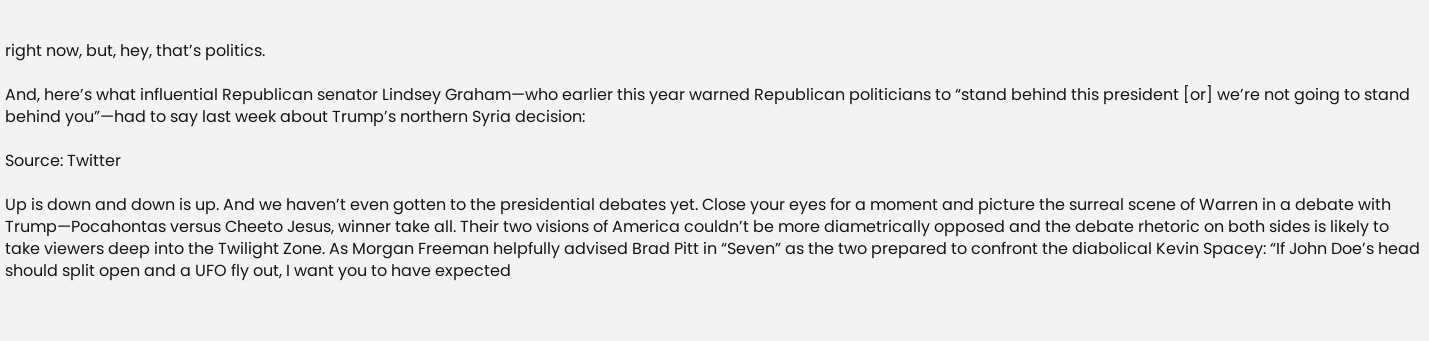right now, but, hey, that’s politics.

And, here’s what influential Republican senator Lindsey Graham—who earlier this year warned Republican politicians to “stand behind this president [or] we’re not going to stand behind you”—had to say last week about Trump’s northern Syria decision:

Source: Twitter

Up is down and down is up. And we haven’t even gotten to the presidential debates yet. Close your eyes for a moment and picture the surreal scene of Warren in a debate with Trump—Pocahontas versus Cheeto Jesus, winner take all. Their two visions of America couldn’t be more diametrically opposed and the debate rhetoric on both sides is likely to take viewers deep into the Twilight Zone. As Morgan Freeman helpfully advised Brad Pitt in “Seven” as the two prepared to confront the diabolical Kevin Spacey: “If John Doe’s head should split open and a UFO fly out, I want you to have expected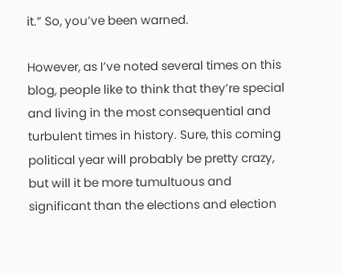it.” So, you’ve been warned.

However, as I’ve noted several times on this blog, people like to think that they’re special and living in the most consequential and turbulent times in history. Sure, this coming political year will probably be pretty crazy, but will it be more tumultuous and significant than the elections and election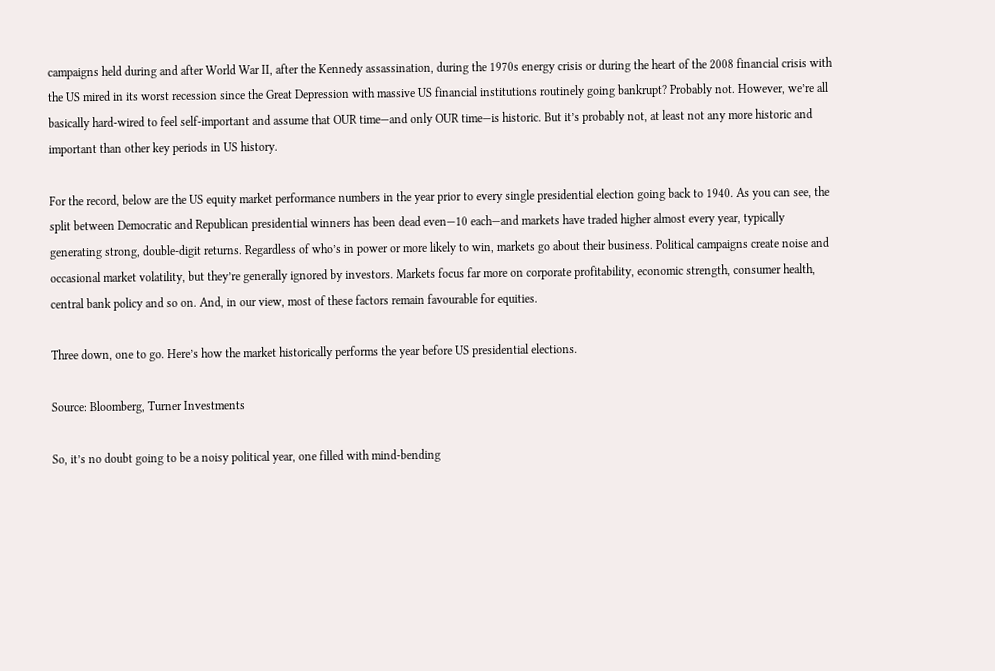campaigns held during and after World War II, after the Kennedy assassination, during the 1970s energy crisis or during the heart of the 2008 financial crisis with the US mired in its worst recession since the Great Depression with massive US financial institutions routinely going bankrupt? Probably not. However, we’re all basically hard-wired to feel self-important and assume that OUR time—and only OUR time—is historic. But it’s probably not, at least not any more historic and important than other key periods in US history.

For the record, below are the US equity market performance numbers in the year prior to every single presidential election going back to 1940. As you can see, the split between Democratic and Republican presidential winners has been dead even—10 each—and markets have traded higher almost every year, typically generating strong, double-digit returns. Regardless of who’s in power or more likely to win, markets go about their business. Political campaigns create noise and occasional market volatility, but they’re generally ignored by investors. Markets focus far more on corporate profitability, economic strength, consumer health, central bank policy and so on. And, in our view, most of these factors remain favourable for equities.

Three down, one to go. Here’s how the market historically performs the year before US presidential elections.

Source: Bloomberg, Turner Investments

So, it’s no doubt going to be a noisy political year, one filled with mind-bending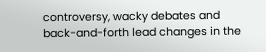controversy, wacky debates and back-and-forth lead changes in the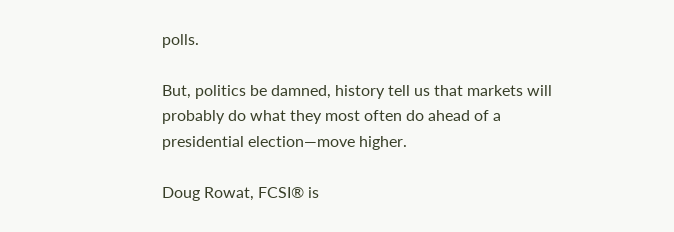polls.

But, politics be damned, history tell us that markets will probably do what they most often do ahead of a presidential election—move higher.

Doug Rowat, FCSI® is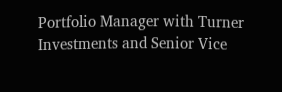Portfolio Manager with Turner Investments and Senior Vice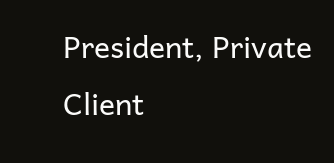President, Private Client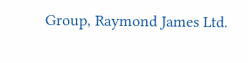Group, Raymond James Ltd.